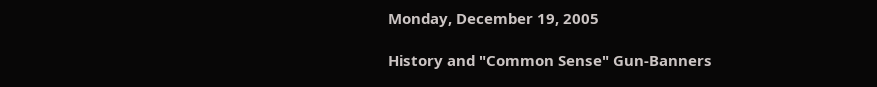Monday, December 19, 2005

History and "Common Sense" Gun-Banners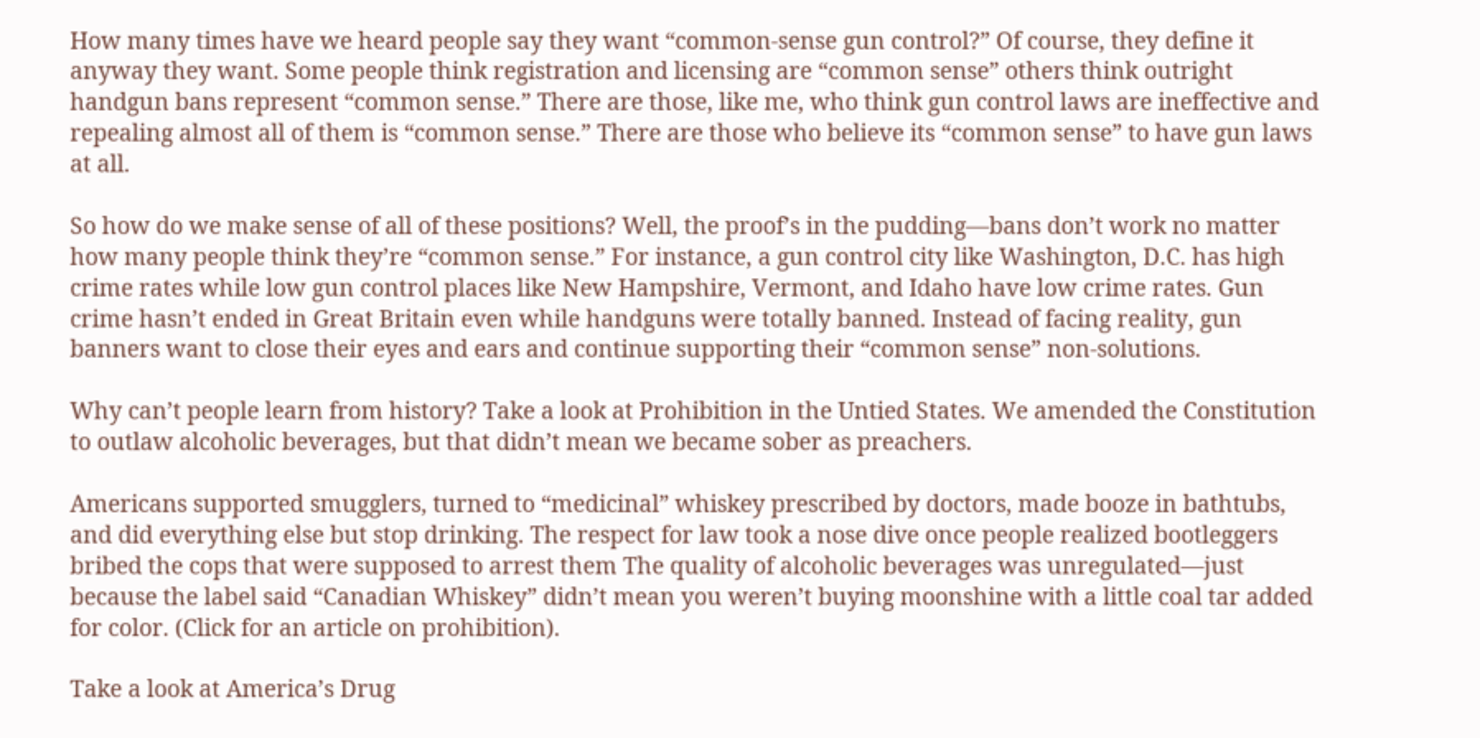How many times have we heard people say they want “common-sense gun control?” Of course, they define it anyway they want. Some people think registration and licensing are “common sense” others think outright handgun bans represent “common sense.” There are those, like me, who think gun control laws are ineffective and repealing almost all of them is “common sense.” There are those who believe its “common sense” to have gun laws at all.

So how do we make sense of all of these positions? Well, the proof’s in the pudding—bans don’t work no matter how many people think they’re “common sense.” For instance, a gun control city like Washington, D.C. has high crime rates while low gun control places like New Hampshire, Vermont, and Idaho have low crime rates. Gun crime hasn’t ended in Great Britain even while handguns were totally banned. Instead of facing reality, gun banners want to close their eyes and ears and continue supporting their “common sense” non-solutions.

Why can’t people learn from history? Take a look at Prohibition in the Untied States. We amended the Constitution to outlaw alcoholic beverages, but that didn’t mean we became sober as preachers.

Americans supported smugglers, turned to “medicinal” whiskey prescribed by doctors, made booze in bathtubs, and did everything else but stop drinking. The respect for law took a nose dive once people realized bootleggers bribed the cops that were supposed to arrest them The quality of alcoholic beverages was unregulated—just because the label said “Canadian Whiskey” didn’t mean you weren’t buying moonshine with a little coal tar added for color. (Click for an article on prohibition).

Take a look at America’s Drug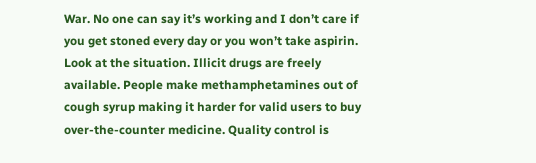War. No one can say it’s working and I don’t care if you get stoned every day or you won’t take aspirin. Look at the situation. Illicit drugs are freely available. People make methamphetamines out of cough syrup making it harder for valid users to buy over-the-counter medicine. Quality control is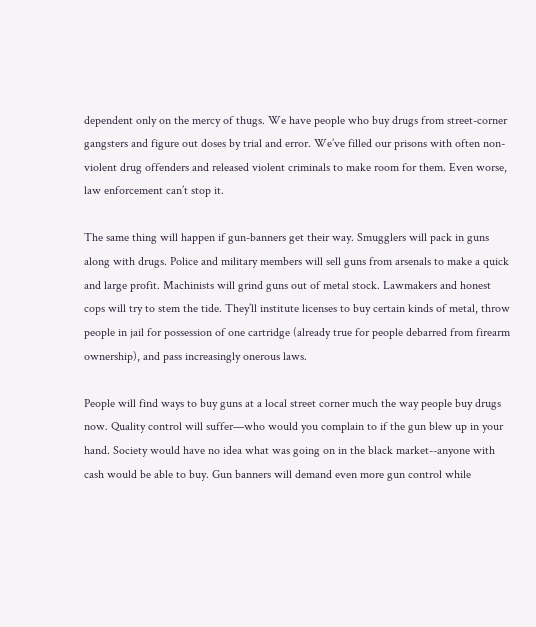dependent only on the mercy of thugs. We have people who buy drugs from street-corner gangsters and figure out doses by trial and error. We’ve filled our prisons with often non-violent drug offenders and released violent criminals to make room for them. Even worse, law enforcement can’t stop it.

The same thing will happen if gun-banners get their way. Smugglers will pack in guns along with drugs. Police and military members will sell guns from arsenals to make a quick and large profit. Machinists will grind guns out of metal stock. Lawmakers and honest cops will try to stem the tide. They’ll institute licenses to buy certain kinds of metal, throw people in jail for possession of one cartridge (already true for people debarred from firearm ownership), and pass increasingly onerous laws.

People will find ways to buy guns at a local street corner much the way people buy drugs now. Quality control will suffer—who would you complain to if the gun blew up in your hand. Society would have no idea what was going on in the black market--anyone with cash would be able to buy. Gun banners will demand even more gun control while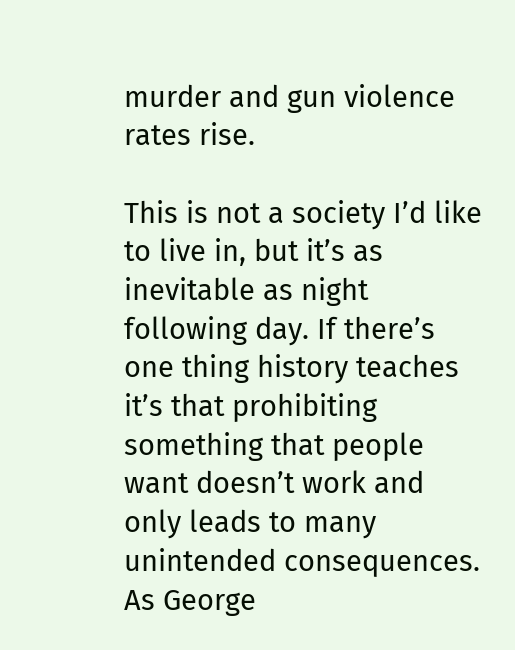murder and gun violence rates rise.

This is not a society I’d like to live in, but it’s as inevitable as night following day. If there’s one thing history teaches it’s that prohibiting something that people want doesn’t work and only leads to many unintended consequences. As George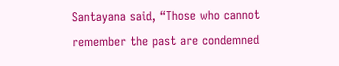Santayana said, “Those who cannot remember the past are condemned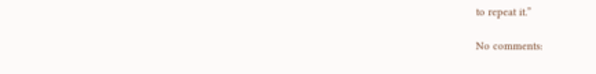to repeat it.”

No comments: